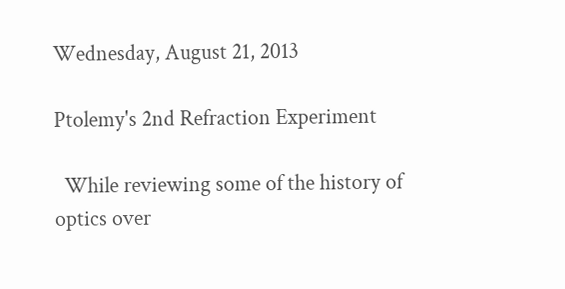Wednesday, August 21, 2013

Ptolemy's 2nd Refraction Experiment

  While reviewing some of the history of optics over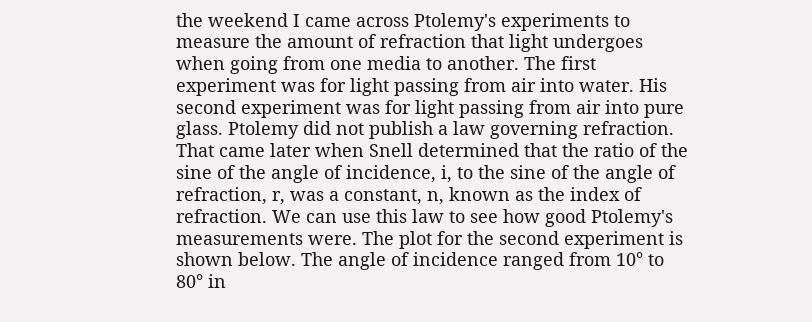the weekend I came across Ptolemy's experiments to measure the amount of refraction that light undergoes when going from one media to another. The first experiment was for light passing from air into water. His second experiment was for light passing from air into pure glass. Ptolemy did not publish a law governing refraction. That came later when Snell determined that the ratio of the sine of the angle of incidence, i, to the sine of the angle of refraction, r, was a constant, n, known as the index of refraction. We can use this law to see how good Ptolemy's measurements were. The plot for the second experiment is shown below. The angle of incidence ranged from 10° to 80° in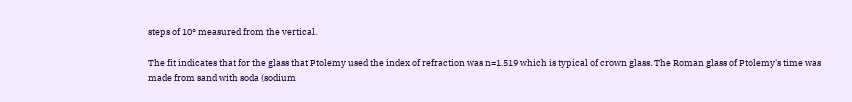steps of 10° measured from the vertical.

The fit indicates that for the glass that Ptolemy used the index of refraction was n=1.519 which is typical of crown glass. The Roman glass of Ptolemy's time was made from sand with soda (sodium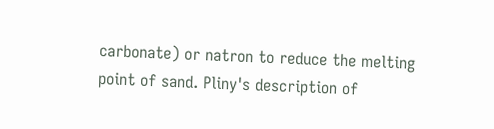carbonate) or natron to reduce the melting point of sand. Pliny's description of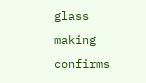glass making confirms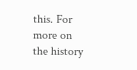this. For more on the history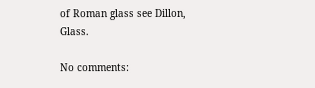of Roman glass see Dillon, Glass.

No comments: